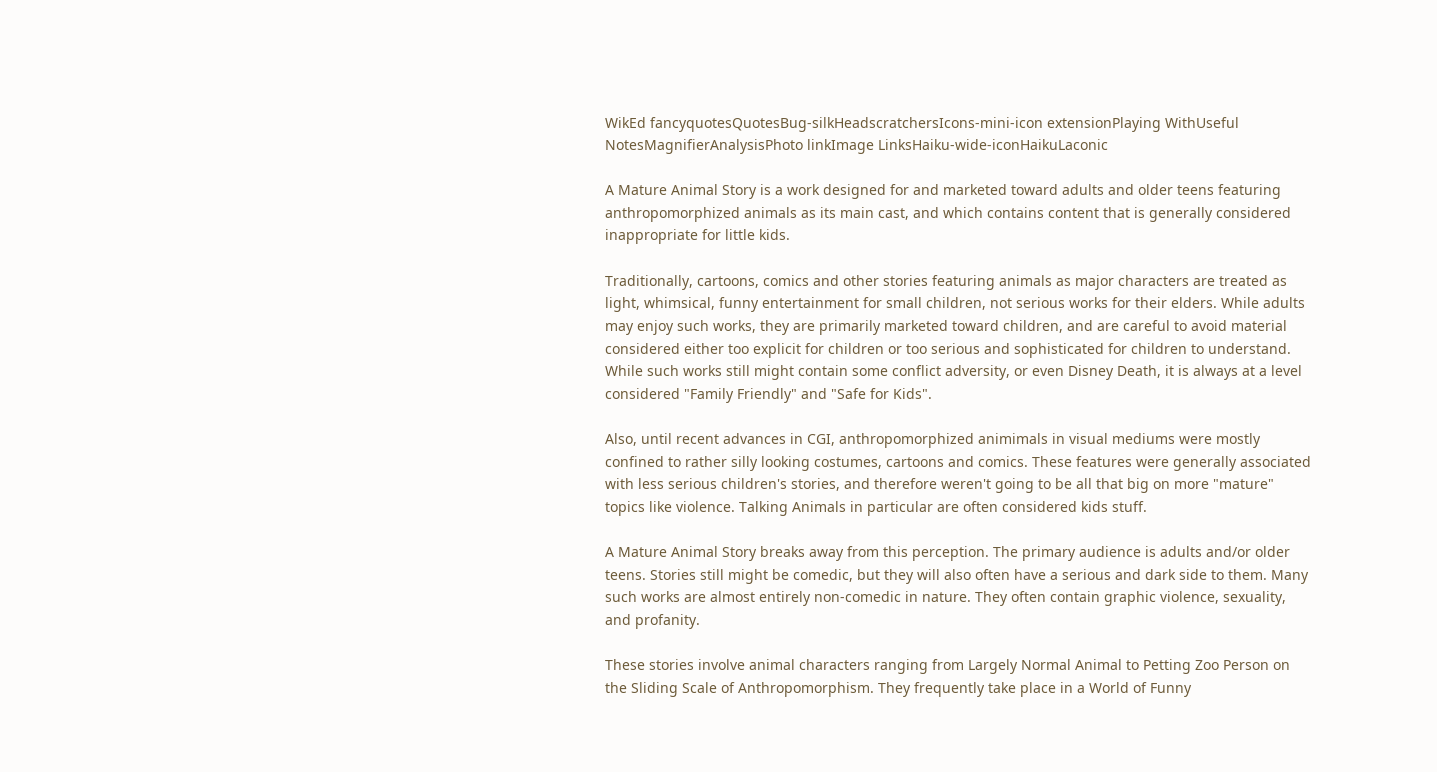WikEd fancyquotesQuotesBug-silkHeadscratchersIcons-mini-icon extensionPlaying WithUseful NotesMagnifierAnalysisPhoto linkImage LinksHaiku-wide-iconHaikuLaconic

A Mature Animal Story is a work designed for and marketed toward adults and older teens featuring anthropomorphized animals as its main cast, and which contains content that is generally considered inappropriate for little kids.

Traditionally, cartoons, comics and other stories featuring animals as major characters are treated as light, whimsical, funny entertainment for small children, not serious works for their elders. While adults may enjoy such works, they are primarily marketed toward children, and are careful to avoid material considered either too explicit for children or too serious and sophisticated for children to understand. While such works still might contain some conflict adversity, or even Disney Death, it is always at a level considered "Family Friendly" and "Safe for Kids".

Also, until recent advances in CGI, anthropomorphized animimals in visual mediums were mostly confined to rather silly looking costumes, cartoons and comics. These features were generally associated with less serious children's stories, and therefore weren't going to be all that big on more "mature" topics like violence. Talking Animals in particular are often considered kids stuff.

A Mature Animal Story breaks away from this perception. The primary audience is adults and/or older teens. Stories still might be comedic, but they will also often have a serious and dark side to them. Many such works are almost entirely non-comedic in nature. They often contain graphic violence, sexuality, and profanity.

These stories involve animal characters ranging from Largely Normal Animal to Petting Zoo Person on the Sliding Scale of Anthropomorphism. They frequently take place in a World of Funny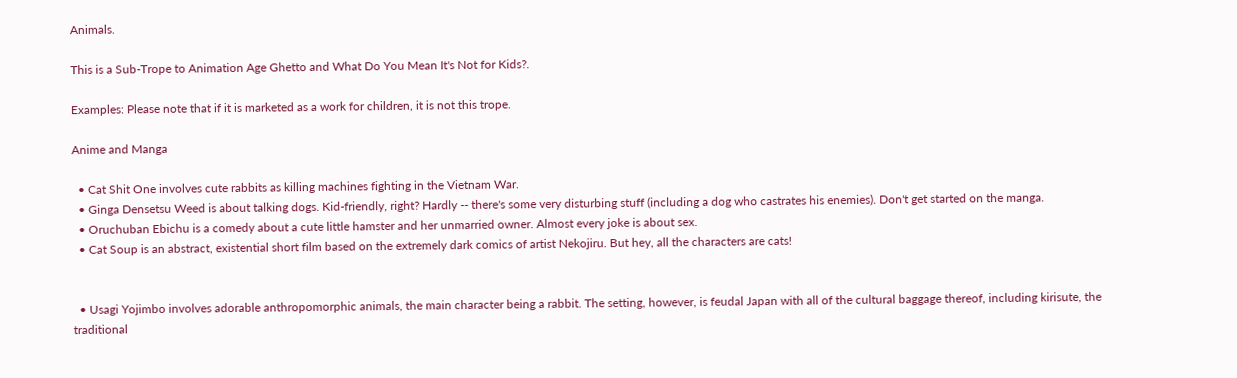Animals.

This is a Sub-Trope to Animation Age Ghetto and What Do You Mean It's Not for Kids?.

Examples: Please note that if it is marketed as a work for children, it is not this trope.

Anime and Manga

  • Cat Shit One involves cute rabbits as killing machines fighting in the Vietnam War.
  • Ginga Densetsu Weed is about talking dogs. Kid-friendly, right? Hardly -- there's some very disturbing stuff (including a dog who castrates his enemies). Don't get started on the manga.
  • Oruchuban Ebichu is a comedy about a cute little hamster and her unmarried owner. Almost every joke is about sex.
  • Cat Soup is an abstract, existential short film based on the extremely dark comics of artist Nekojiru. But hey, all the characters are cats!


  • Usagi Yojimbo involves adorable anthropomorphic animals, the main character being a rabbit. The setting, however, is feudal Japan with all of the cultural baggage thereof, including kirisute, the traditional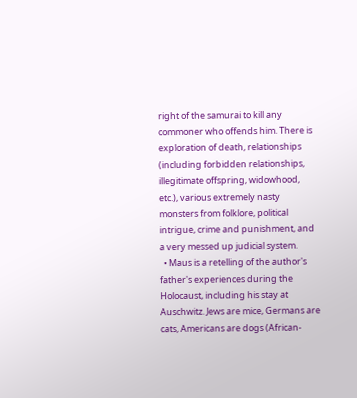right of the samurai to kill any commoner who offends him. There is exploration of death, relationships (including forbidden relationships, illegitimate offspring, widowhood, etc.), various extremely nasty monsters from folklore, political intrigue, crime and punishment, and a very messed up judicial system.
  • Maus is a retelling of the author's father's experiences during the Holocaust, including his stay at Auschwitz. Jews are mice, Germans are cats, Americans are dogs (African-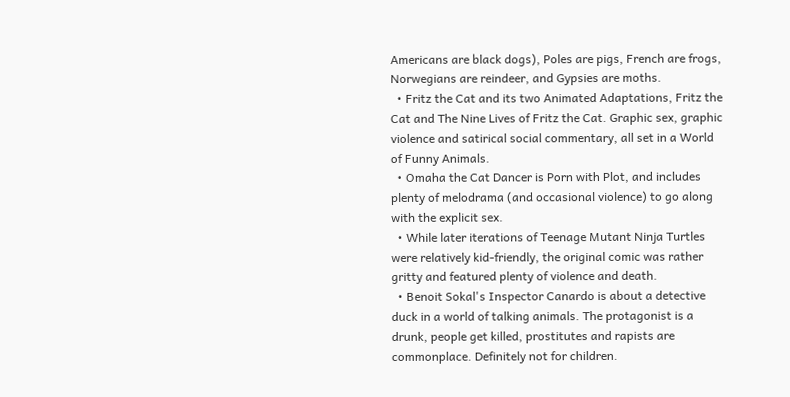Americans are black dogs), Poles are pigs, French are frogs, Norwegians are reindeer, and Gypsies are moths.
  • Fritz the Cat and its two Animated Adaptations, Fritz the Cat and The Nine Lives of Fritz the Cat. Graphic sex, graphic violence and satirical social commentary, all set in a World of Funny Animals.
  • Omaha the Cat Dancer is Porn with Plot, and includes plenty of melodrama (and occasional violence) to go along with the explicit sex.
  • While later iterations of Teenage Mutant Ninja Turtles were relatively kid-friendly, the original comic was rather gritty and featured plenty of violence and death.
  • Benoit Sokal's Inspector Canardo is about a detective duck in a world of talking animals. The protagonist is a drunk, people get killed, prostitutes and rapists are commonplace. Definitely not for children.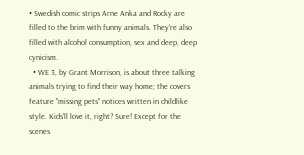• Swedish comic strips Arne Anka and Rocky are filled to the brim with funny animals. They're also filled with alcohol consumption, sex and deep, deep cynicism.
  • WE 3, by Grant Morrison, is about three talking animals trying to find their way home; the covers feature "missing pets" notices written in childlike style. Kids'll love it, right? Sure! Except for the scenes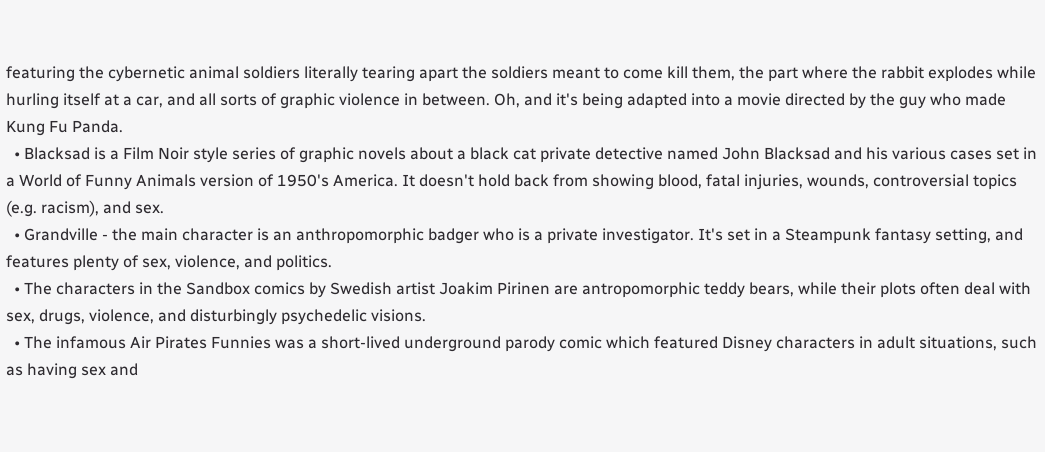featuring the cybernetic animal soldiers literally tearing apart the soldiers meant to come kill them, the part where the rabbit explodes while hurling itself at a car, and all sorts of graphic violence in between. Oh, and it's being adapted into a movie directed by the guy who made Kung Fu Panda.
  • Blacksad is a Film Noir style series of graphic novels about a black cat private detective named John Blacksad and his various cases set in a World of Funny Animals version of 1950's America. It doesn't hold back from showing blood, fatal injuries, wounds, controversial topics (e.g. racism), and sex.
  • Grandville - the main character is an anthropomorphic badger who is a private investigator. It's set in a Steampunk fantasy setting, and features plenty of sex, violence, and politics.
  • The characters in the Sandbox comics by Swedish artist Joakim Pirinen are antropomorphic teddy bears, while their plots often deal with sex, drugs, violence, and disturbingly psychedelic visions.
  • The infamous Air Pirates Funnies was a short-lived underground parody comic which featured Disney characters in adult situations, such as having sex and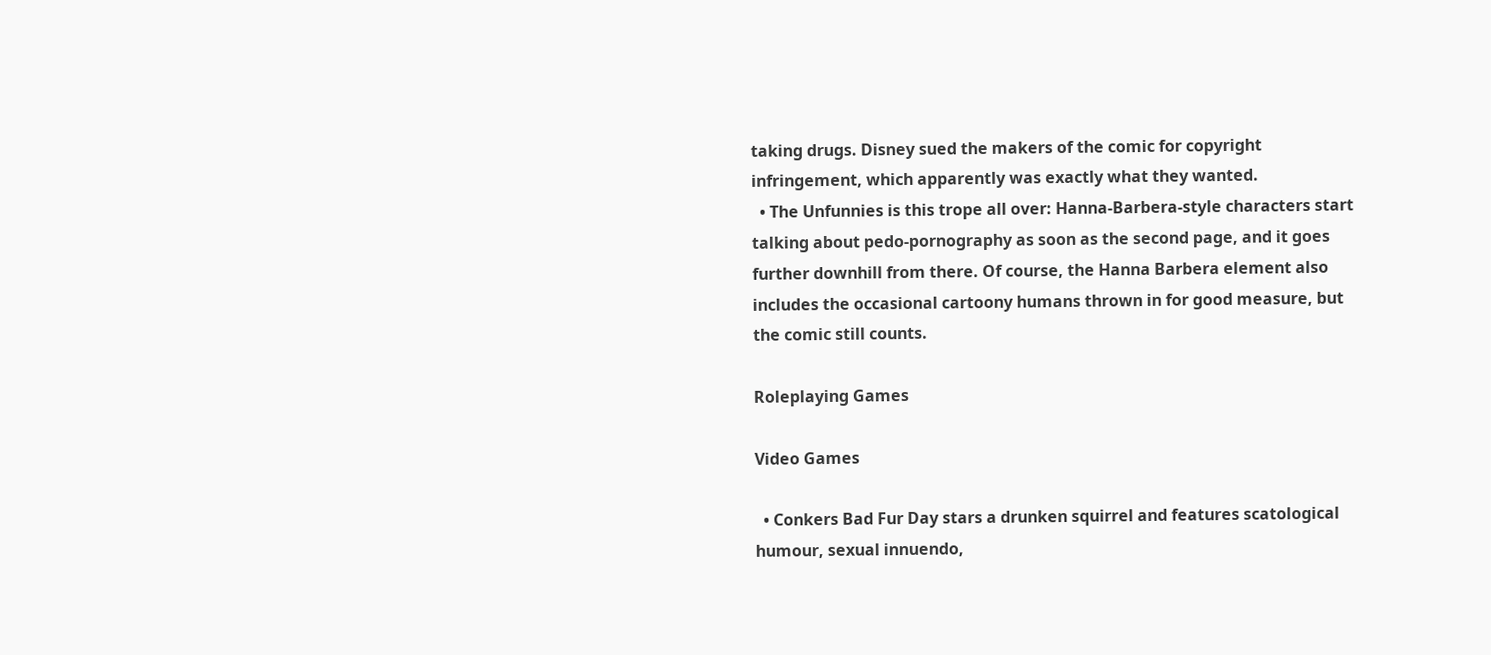taking drugs. Disney sued the makers of the comic for copyright infringement, which apparently was exactly what they wanted.
  • The Unfunnies is this trope all over: Hanna-Barbera-style characters start talking about pedo-pornography as soon as the second page, and it goes further downhill from there. Of course, the Hanna Barbera element also includes the occasional cartoony humans thrown in for good measure, but the comic still counts.

Roleplaying Games

Video Games

  • Conkers Bad Fur Day stars a drunken squirrel and features scatological humour, sexual innuendo,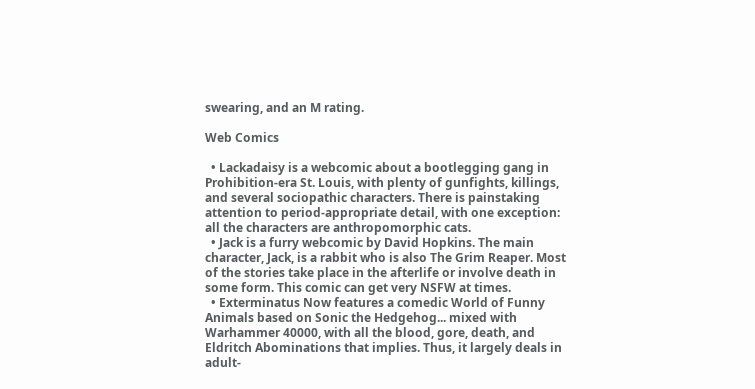swearing, and an M rating.

Web Comics

  • Lackadaisy is a webcomic about a bootlegging gang in Prohibition-era St. Louis, with plenty of gunfights, killings, and several sociopathic characters. There is painstaking attention to period-appropriate detail, with one exception: all the characters are anthropomorphic cats.
  • Jack is a furry webcomic by David Hopkins. The main character, Jack, is a rabbit who is also The Grim Reaper. Most of the stories take place in the afterlife or involve death in some form. This comic can get very NSFW at times.
  • Exterminatus Now features a comedic World of Funny Animals based on Sonic the Hedgehog... mixed with Warhammer 40000, with all the blood, gore, death, and Eldritch Abominations that implies. Thus, it largely deals in adult-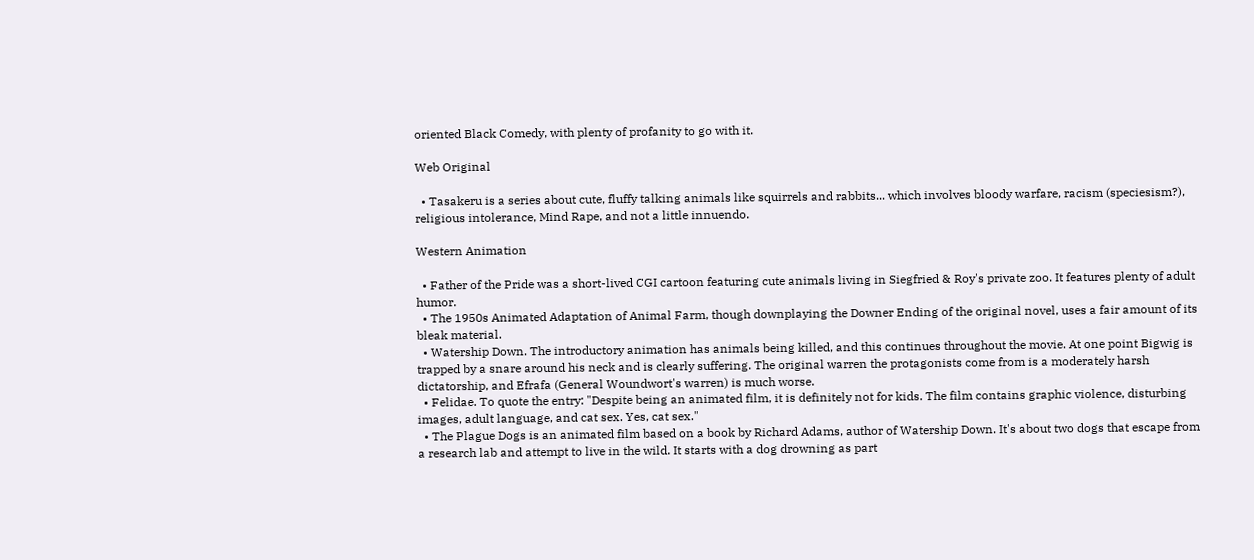oriented Black Comedy, with plenty of profanity to go with it.

Web Original

  • Tasakeru is a series about cute, fluffy talking animals like squirrels and rabbits... which involves bloody warfare, racism (speciesism?), religious intolerance, Mind Rape, and not a little innuendo.

Western Animation

  • Father of the Pride was a short-lived CGI cartoon featuring cute animals living in Siegfried & Roy's private zoo. It features plenty of adult humor.
  • The 1950s Animated Adaptation of Animal Farm, though downplaying the Downer Ending of the original novel, uses a fair amount of its bleak material.
  • Watership Down. The introductory animation has animals being killed, and this continues throughout the movie. At one point Bigwig is trapped by a snare around his neck and is clearly suffering. The original warren the protagonists come from is a moderately harsh dictatorship, and Efrafa (General Woundwort's warren) is much worse.
  • Felidae. To quote the entry: "Despite being an animated film, it is definitely not for kids. The film contains graphic violence, disturbing images, adult language, and cat sex. Yes, cat sex."
  • The Plague Dogs is an animated film based on a book by Richard Adams, author of Watership Down. It's about two dogs that escape from a research lab and attempt to live in the wild. It starts with a dog drowning as part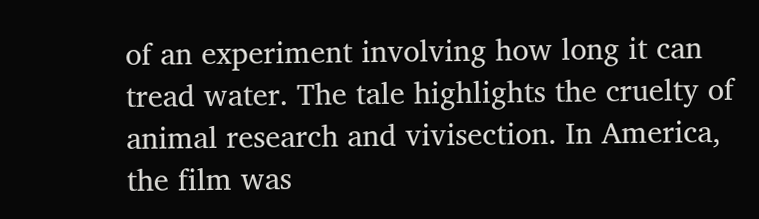of an experiment involving how long it can tread water. The tale highlights the cruelty of animal research and vivisection. In America, the film was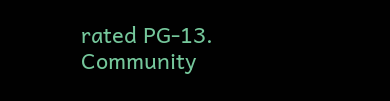rated PG-13.
Community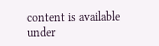content is available under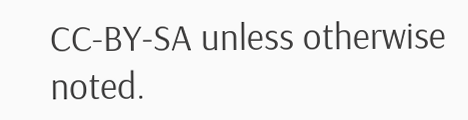CC-BY-SA unless otherwise noted.